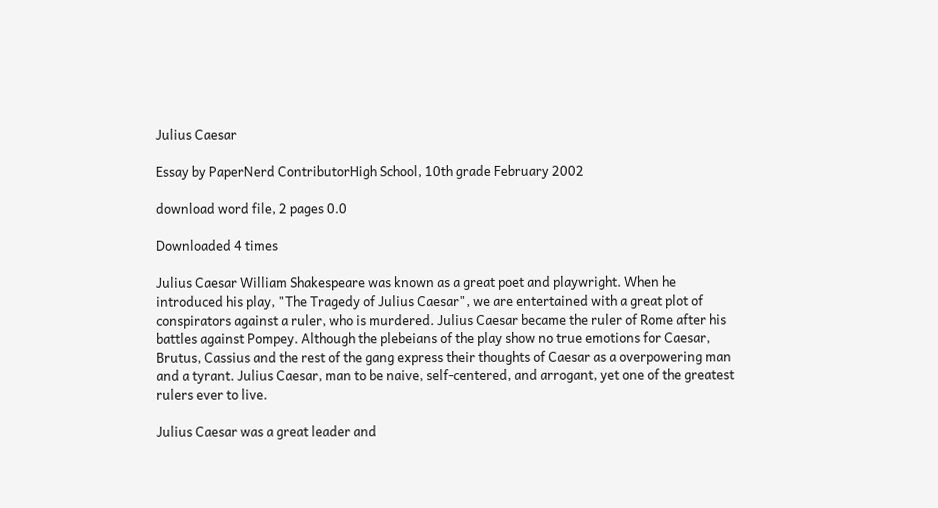Julius Caesar

Essay by PaperNerd ContributorHigh School, 10th grade February 2002

download word file, 2 pages 0.0

Downloaded 4 times

Julius Caesar William Shakespeare was known as a great poet and playwright. When he introduced his play, "The Tragedy of Julius Caesar", we are entertained with a great plot of conspirators against a ruler, who is murdered. Julius Caesar became the ruler of Rome after his battles against Pompey. Although the plebeians of the play show no true emotions for Caesar, Brutus, Cassius and the rest of the gang express their thoughts of Caesar as a overpowering man and a tyrant. Julius Caesar, man to be naive, self-centered, and arrogant, yet one of the greatest rulers ever to live.

Julius Caesar was a great leader and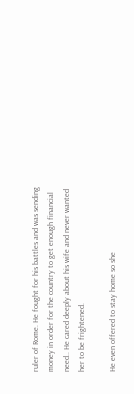ruler of Rome. He fought for his battles and was sending money in order for the country to get enough financial need.. He cared deeply about his wife and never wanted her to be frightened.

He even offered to stay home so she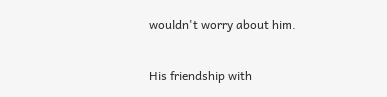wouldn't worry about him.

His friendship with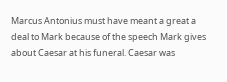Marcus Antonius must have meant a great a deal to Mark because of the speech Mark gives about Caesar at his funeral. Caesar was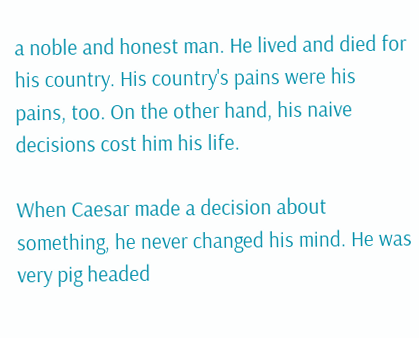a noble and honest man. He lived and died for his country. His country's pains were his pains, too. On the other hand, his naive decisions cost him his life.

When Caesar made a decision about something, he never changed his mind. He was very pig headed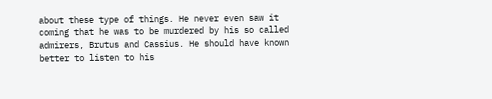about these type of things. He never even saw it coming that he was to be murdered by his so called admirers, Brutus and Cassius. He should have known better to listen to his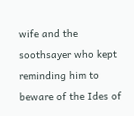wife and the soothsayer who kept reminding him to beware of the Ides of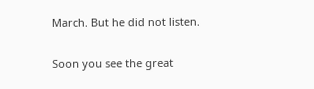March. But he did not listen.

Soon you see the great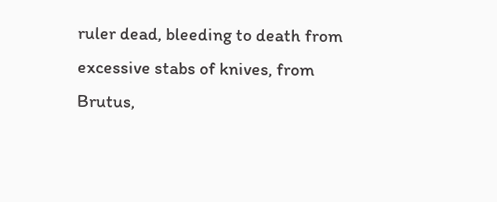ruler dead, bleeding to death from excessive stabs of knives, from Brutus,